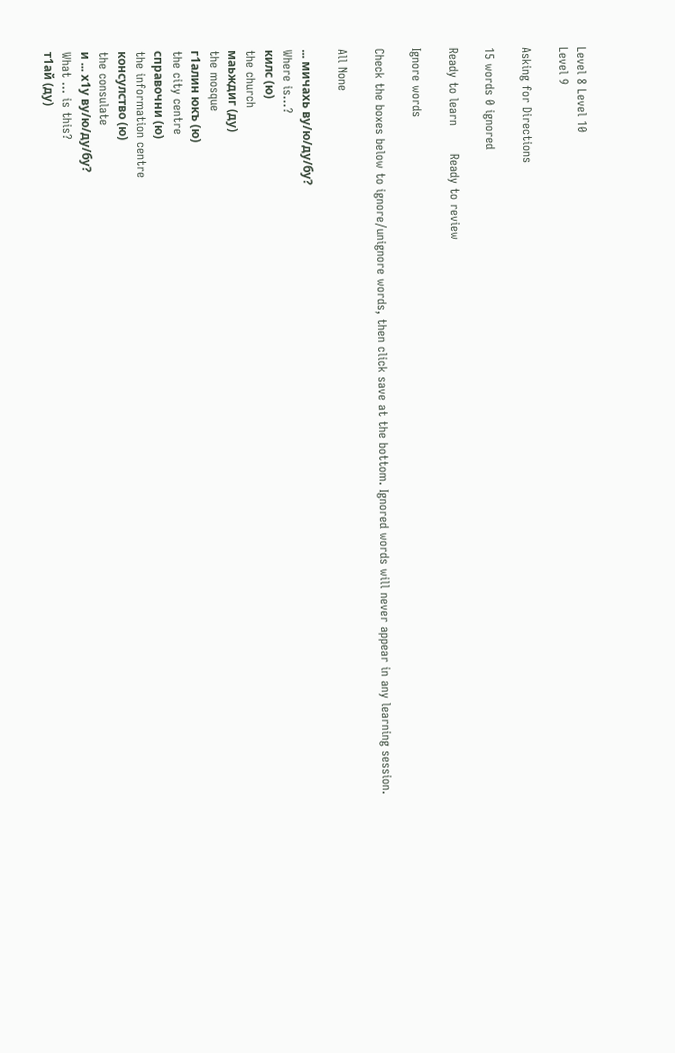Level 8 Level 10
Level 9

Asking for Directions

15 words 0 ignored

Ready to learn       Ready to review

Ignore words

Check the boxes below to ignore/unignore words, then click save at the bottom. Ignored words will never appear in any learning session.

All None

... мичахь ву/ю/ду/бу?
Where is...?
килс (ю)
the church
маьждиг (ду)
the mosque
г1алин юкъ (ю)
the city centre
справочни (ю)
the information centre
консулство (ю)
the consulate
и ... х1у ву/ю/ду/бу?
What ... is this?
т1ай (ду)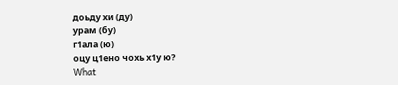доьду хи (ду)
урам (бу)
г1ала (ю)
оцу ц1ено чохь х1у ю?
What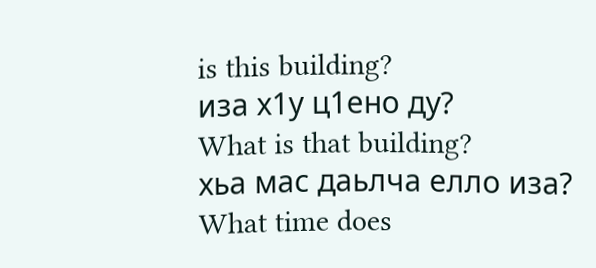is this building?
иза х1у ц1ено ду?
What is that building?
хьа мас даьлча елло иза?
What time does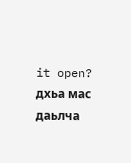it open?
дхьа мас даьлча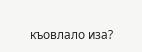къовлало иза?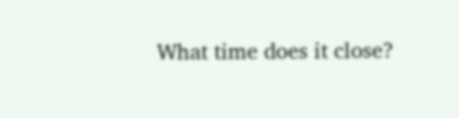What time does it close?